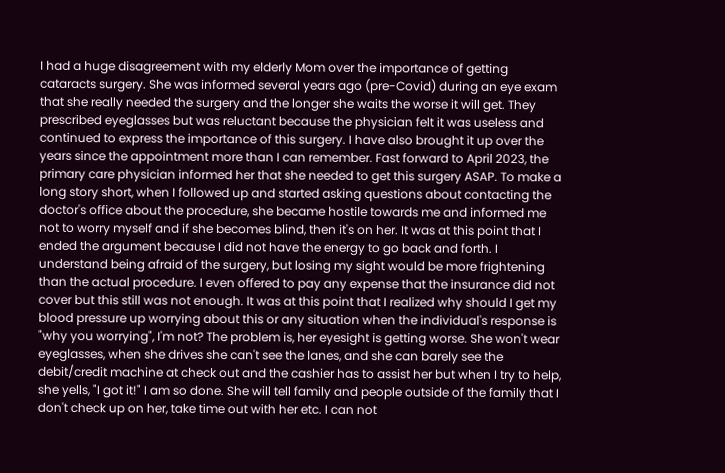I had a huge disagreement with my elderly Mom over the importance of getting cataracts surgery. She was informed several years ago (pre-Covid) during an eye exam that she really needed the surgery and the longer she waits the worse it will get. They prescribed eyeglasses but was reluctant because the physician felt it was useless and continued to express the importance of this surgery. I have also brought it up over the years since the appointment more than I can remember. Fast forward to April 2023, the primary care physician informed her that she needed to get this surgery ASAP. To make a long story short, when I followed up and started asking questions about contacting the doctor's office about the procedure, she became hostile towards me and informed me not to worry myself and if she becomes blind, then it's on her. It was at this point that I ended the argument because I did not have the energy to go back and forth. I understand being afraid of the surgery, but losing my sight would be more frightening than the actual procedure. I even offered to pay any expense that the insurance did not cover but this still was not enough. It was at this point that I realized why should I get my blood pressure up worrying about this or any situation when the individual's response is "why you worrying", I'm not? The problem is, her eyesight is getting worse. She won't wear eyeglasses, when she drives she can't see the lanes, and she can barely see the debit/credit machine at check out and the cashier has to assist her but when I try to help, she yells, "I got it!" I am so done. She will tell family and people outside of the family that I don't check up on her, take time out with her etc. I can not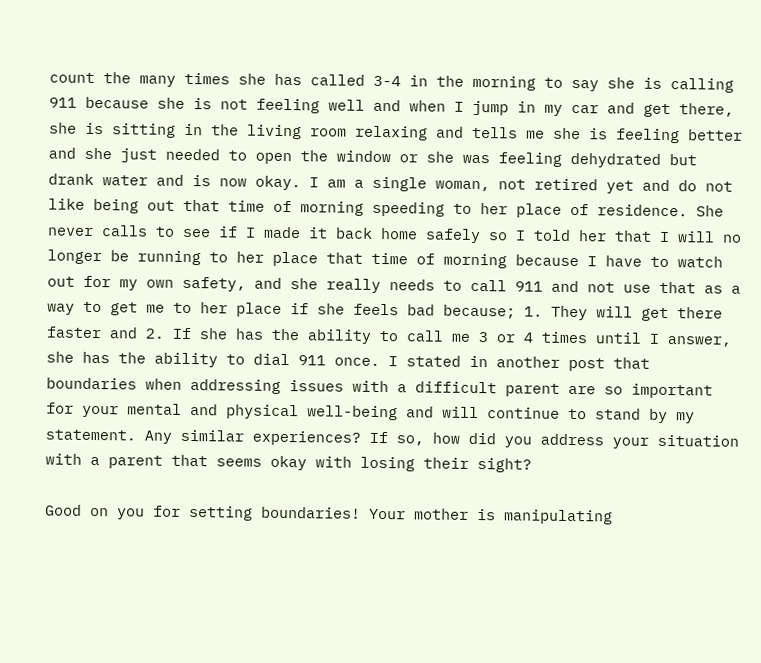count the many times she has called 3-4 in the morning to say she is calling 911 because she is not feeling well and when I jump in my car and get there, she is sitting in the living room relaxing and tells me she is feeling better and she just needed to open the window or she was feeling dehydrated but drank water and is now okay. I am a single woman, not retired yet and do not like being out that time of morning speeding to her place of residence. She never calls to see if I made it back home safely so I told her that I will no longer be running to her place that time of morning because I have to watch out for my own safety, and she really needs to call 911 and not use that as a way to get me to her place if she feels bad because; 1. They will get there faster and 2. If she has the ability to call me 3 or 4 times until I answer, she has the ability to dial 911 once. I stated in another post that boundaries when addressing issues with a difficult parent are so important for your mental and physical well-being and will continue to stand by my statement. Any similar experiences? If so, how did you address your situation with a parent that seems okay with losing their sight?

Good on you for setting boundaries! Your mother is manipulating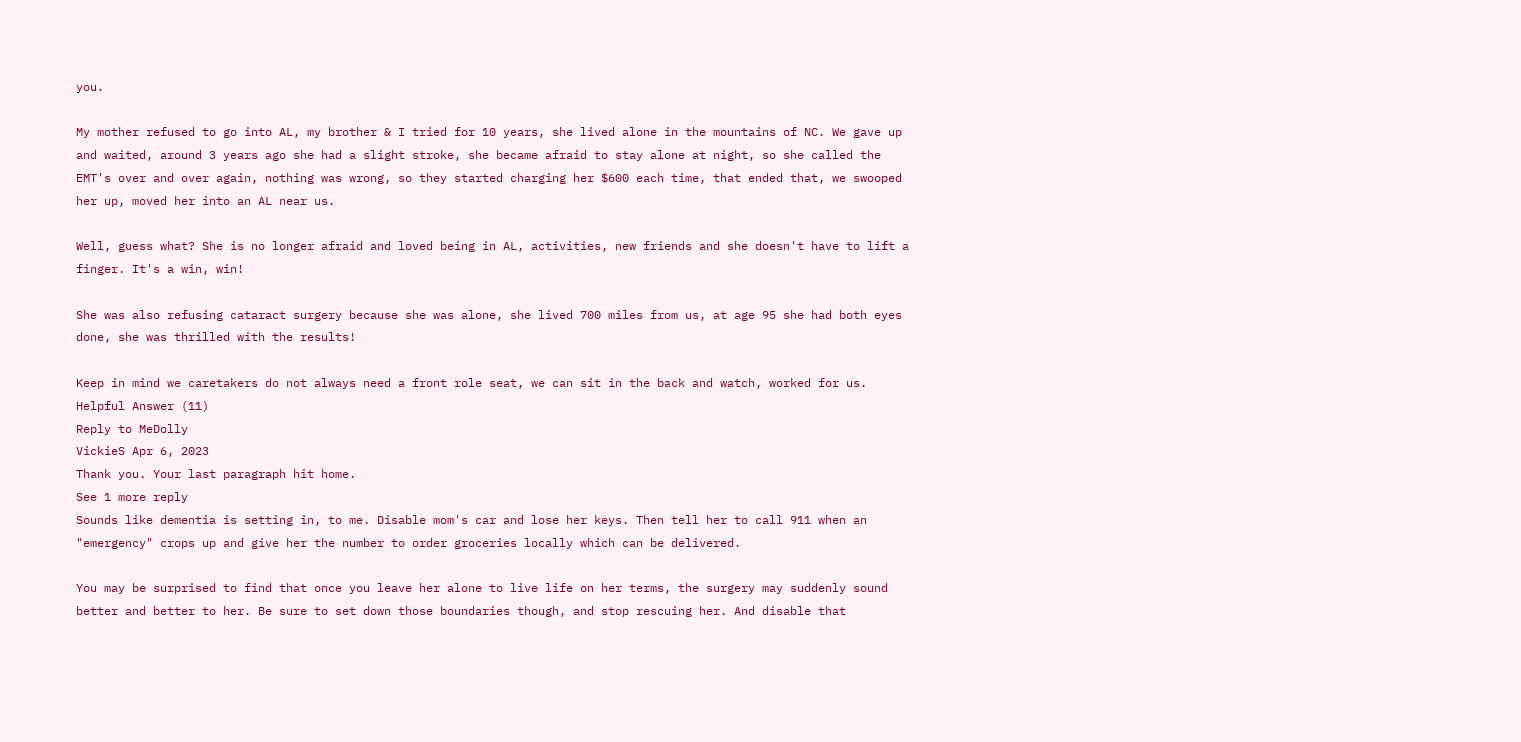you.

My mother refused to go into AL, my brother & I tried for 10 years, she lived alone in the mountains of NC. We gave up and waited, around 3 years ago she had a slight stroke, she became afraid to stay alone at night, so she called the EMT's over and over again, nothing was wrong, so they started charging her $600 each time, that ended that, we swooped her up, moved her into an AL near us.

Well, guess what? She is no longer afraid and loved being in AL, activities, new friends and she doesn't have to lift a finger. It's a win, win!

She was also refusing cataract surgery because she was alone, she lived 700 miles from us, at age 95 she had both eyes done, she was thrilled with the results!

Keep in mind we caretakers do not always need a front role seat, we can sit in the back and watch, worked for us.
Helpful Answer (11)
Reply to MeDolly
VickieS Apr 6, 2023
Thank you. Your last paragraph hit home.
See 1 more reply
Sounds like dementia is setting in, to me. Disable mom's car and lose her keys. Then tell her to call 911 when an "emergency" crops up and give her the number to order groceries locally which can be delivered.

You may be surprised to find that once you leave her alone to live life on her terms, the surgery may suddenly sound better and better to her. Be sure to set down those boundaries though, and stop rescuing her. And disable that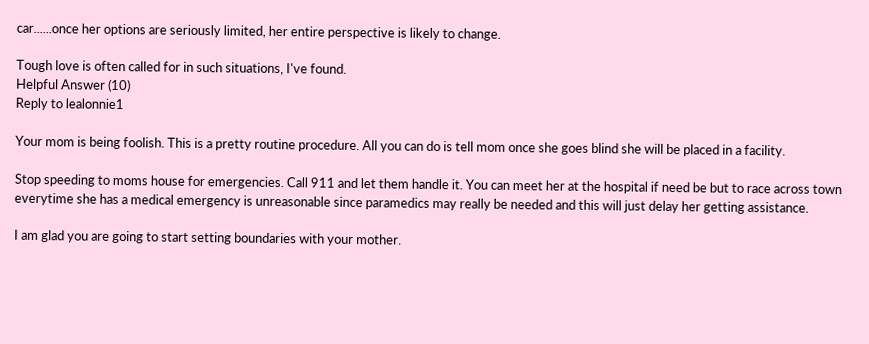car......once her options are seriously limited, her entire perspective is likely to change.

Tough love is often called for in such situations, I've found.
Helpful Answer (10)
Reply to lealonnie1

Your mom is being foolish. This is a pretty routine procedure. All you can do is tell mom once she goes blind she will be placed in a facility.

Stop speeding to moms house for emergencies. Call 911 and let them handle it. You can meet her at the hospital if need be but to race across town everytime she has a medical emergency is unreasonable since paramedics may really be needed and this will just delay her getting assistance.

I am glad you are going to start setting boundaries with your mother.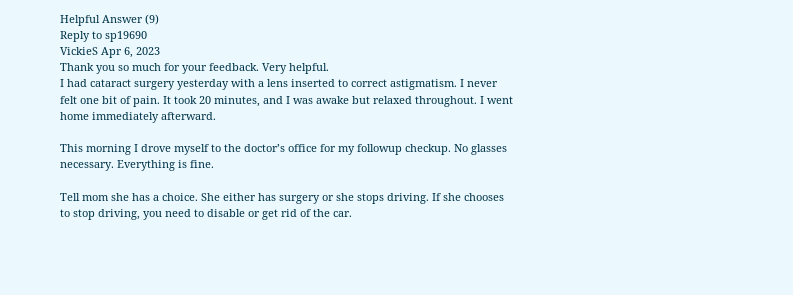Helpful Answer (9)
Reply to sp19690
VickieS Apr 6, 2023
Thank you so much for your feedback. Very helpful.
I had cataract surgery yesterday with a lens inserted to correct astigmatism. I never felt one bit of pain. It took 20 minutes, and I was awake but relaxed throughout. I went home immediately afterward.

This morning I drove myself to the doctor’s office for my followup checkup. No glasses necessary. Everything is fine.

Tell mom she has a choice. She either has surgery or she stops driving. If she chooses to stop driving, you need to disable or get rid of the car.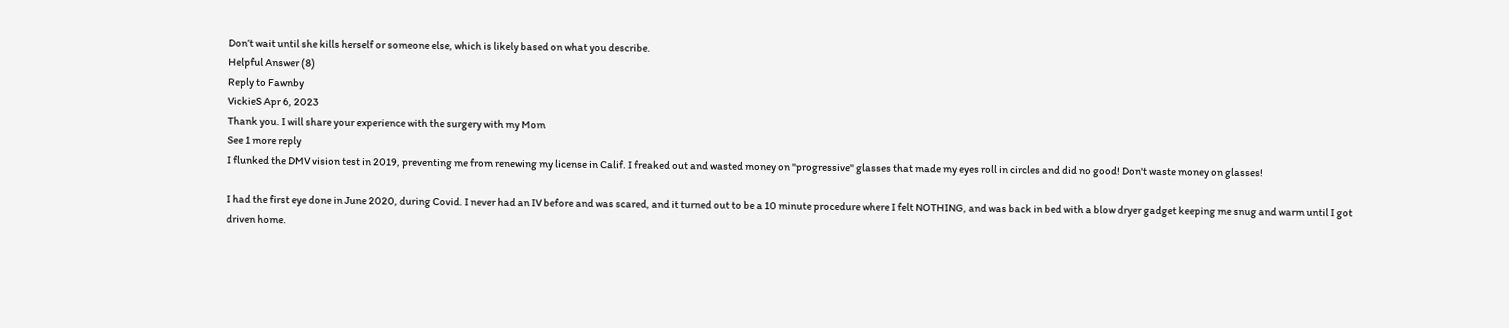Don’t wait until she kills herself or someone else, which is likely based on what you describe.
Helpful Answer (8)
Reply to Fawnby
VickieS Apr 6, 2023
Thank you. I will share your experience with the surgery with my Mom
See 1 more reply
I flunked the DMV vision test in 2019, preventing me from renewing my license in Calif. I freaked out and wasted money on "progressive" glasses that made my eyes roll in circles and did no good! Don't waste money on glasses!

I had the first eye done in June 2020, during Covid. I never had an IV before and was scared, and it turned out to be a 10 minute procedure where I felt NOTHING, and was back in bed with a blow dryer gadget keeping me snug and warm until I got driven home.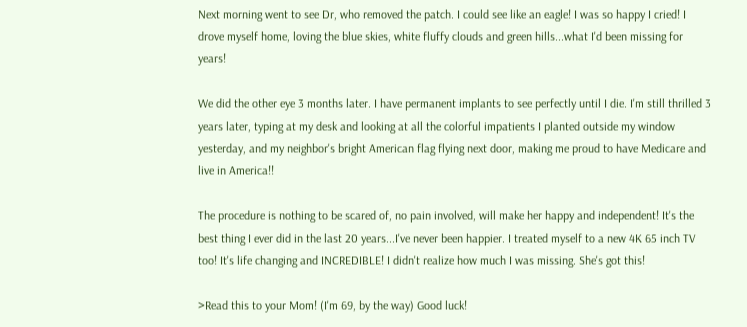Next morning went to see Dr, who removed the patch. I could see like an eagle! I was so happy I cried! I drove myself home, loving the blue skies, white fluffy clouds and green hills...what I'd been missing for years!

We did the other eye 3 months later. I have permanent implants to see perfectly until I die. I'm still thrilled 3 years later, typing at my desk and looking at all the colorful impatients I planted outside my window yesterday, and my neighbor's bright American flag flying next door, making me proud to have Medicare and live in America!!

The procedure is nothing to be scared of, no pain involved, will make her happy and independent! It's the best thing I ever did in the last 20 years...I've never been happier. I treated myself to a new 4K 65 inch TV too! It's life changing and INCREDIBLE! I didn't realize how much I was missing. She's got this!

>Read this to your Mom! (I'm 69, by the way) Good luck!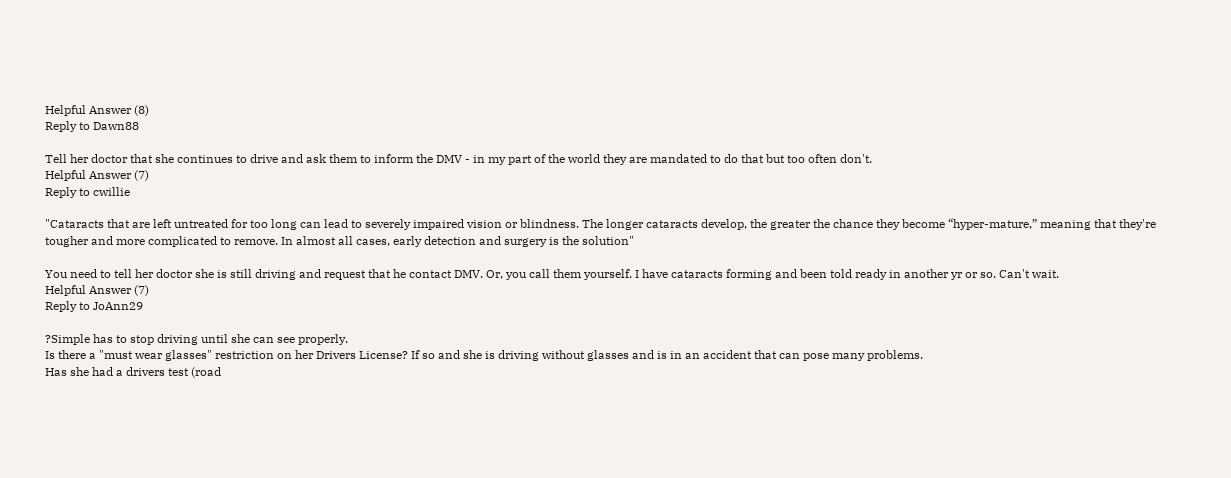Helpful Answer (8)
Reply to Dawn88

Tell her doctor that she continues to drive and ask them to inform the DMV - in my part of the world they are mandated to do that but too often don't.
Helpful Answer (7)
Reply to cwillie

"Cataracts that are left untreated for too long can lead to severely impaired vision or blindness. The longer cataracts develop, the greater the chance they become “hyper-mature,” meaning that they're tougher and more complicated to remove. In almost all cases, early detection and surgery is the solution"

You need to tell her doctor she is still driving and request that he contact DMV. Or, you call them yourself. I have cataracts forming and been told ready in another yr or so. Can't wait.
Helpful Answer (7)
Reply to JoAnn29

?Simple has to stop driving until she can see properly.
Is there a "must wear glasses" restriction on her Drivers License? If so and she is driving without glasses and is in an accident that can pose many problems.
Has she had a drivers test (road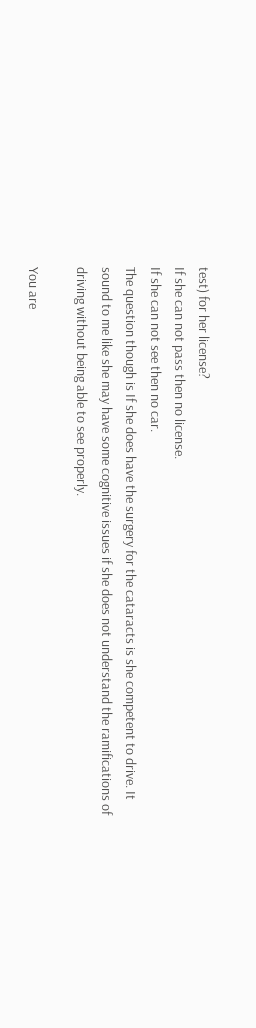test) for her license?
If she can not pass then no license.
If she can not see then no car.
The question though is If she does have the surgery for the cataracts is she competent to drive. It sound to me like she may have some cognitive issues if she does not understand the ramifications of driving without being able to see properly.

You are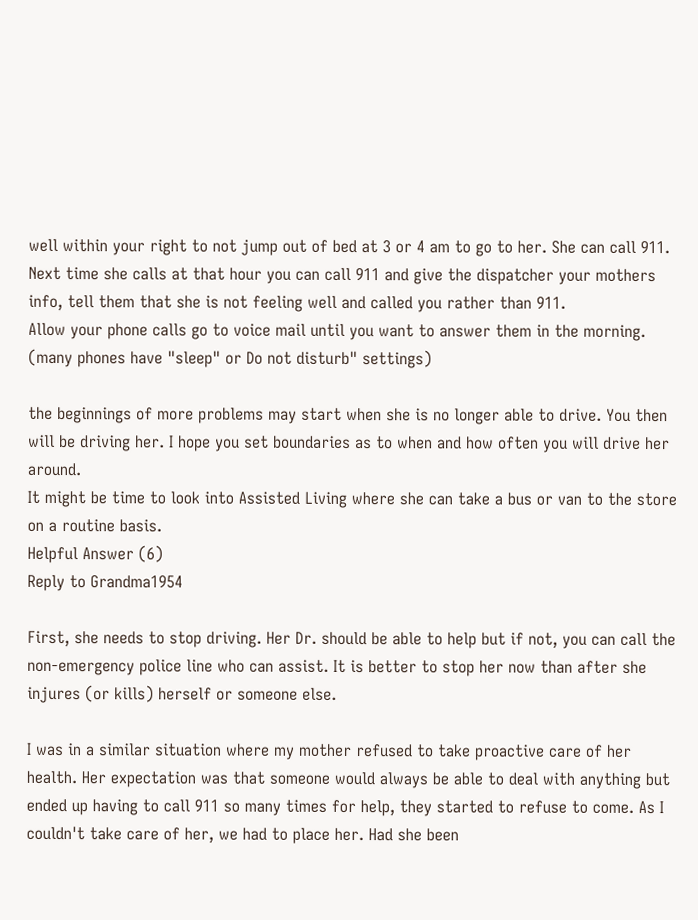well within your right to not jump out of bed at 3 or 4 am to go to her. She can call 911.
Next time she calls at that hour you can call 911 and give the dispatcher your mothers info, tell them that she is not feeling well and called you rather than 911.
Allow your phone calls go to voice mail until you want to answer them in the morning. (many phones have "sleep" or Do not disturb" settings)

the beginnings of more problems may start when she is no longer able to drive. You then will be driving her. I hope you set boundaries as to when and how often you will drive her around.
It might be time to look into Assisted Living where she can take a bus or van to the store on a routine basis.
Helpful Answer (6)
Reply to Grandma1954

First, she needs to stop driving. Her Dr. should be able to help but if not, you can call the non-emergency police line who can assist. It is better to stop her now than after she injures (or kills) herself or someone else.

I was in a similar situation where my mother refused to take proactive care of her health. Her expectation was that someone would always be able to deal with anything but ended up having to call 911 so many times for help, they started to refuse to come. As I couldn't take care of her, we had to place her. Had she been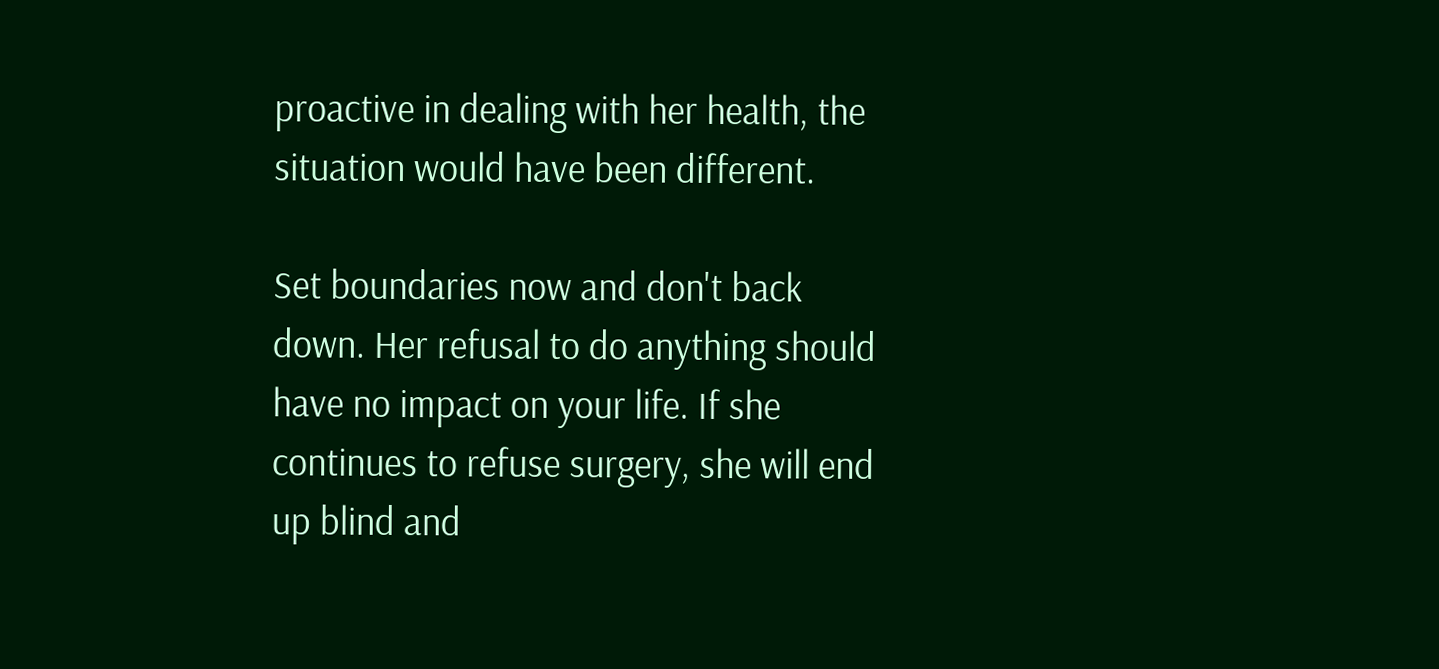proactive in dealing with her health, the situation would have been different.

Set boundaries now and don't back down. Her refusal to do anything should have no impact on your life. If she continues to refuse surgery, she will end up blind and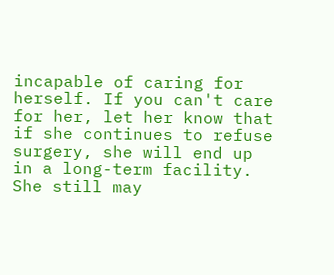incapable of caring for herself. If you can't care for her, let her know that if she continues to refuse surgery, she will end up in a long-term facility. She still may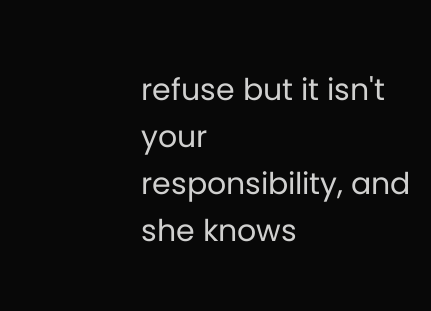refuse but it isn't your responsibility, and she knows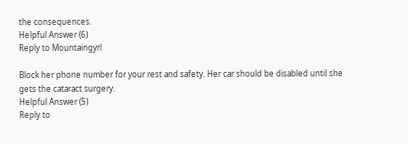the consequences.
Helpful Answer (6)
Reply to Mountaingyrl

Block her phone number for your rest and safety. Her car should be disabled until she gets the cataract surgery.
Helpful Answer (5)
Reply to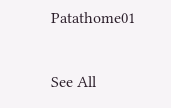Patathome01

See All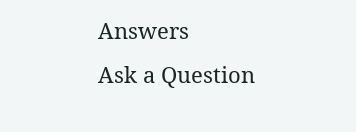Answers
Ask a Question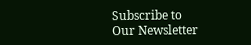Subscribe to
Our Newsletter